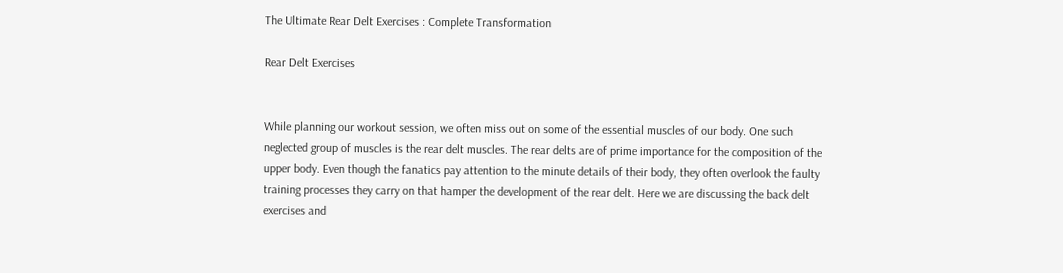The Ultimate Rear Delt Exercises : Complete Transformation

Rear Delt Exercises


While planning our workout session, we often miss out on some of the essential muscles of our body. One such neglected group of muscles is the rear delt muscles. The rear delts are of prime importance for the composition of the upper body. Even though the fanatics pay attention to the minute details of their body, they often overlook the faulty training processes they carry on that hamper the development of the rear delt. Here we are discussing the back delt exercises and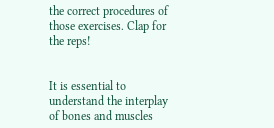the correct procedures of those exercises. Clap for the reps!


It is essential to understand the interplay of bones and muscles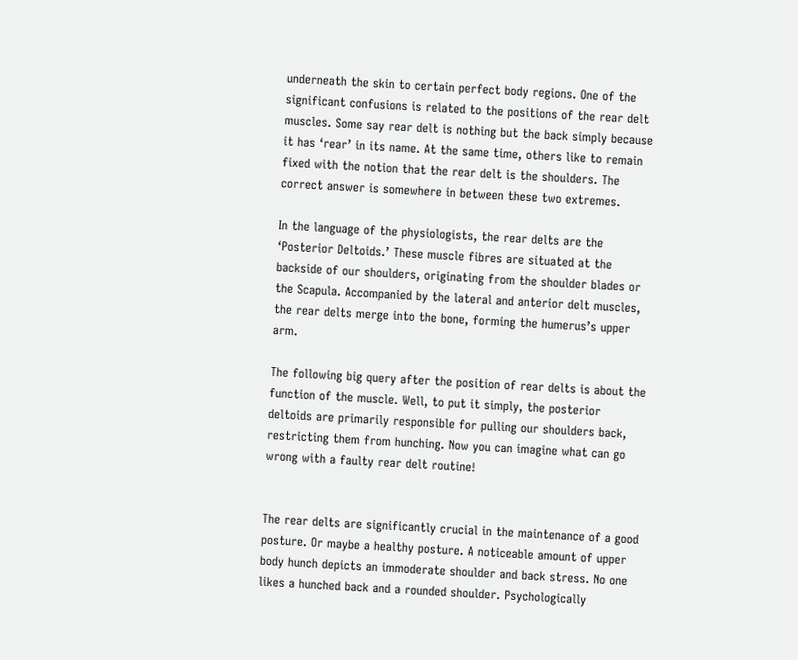underneath the skin to certain perfect body regions. One of the significant confusions is related to the positions of the rear delt muscles. Some say rear delt is nothing but the back simply because it has ‘rear’ in its name. At the same time, others like to remain fixed with the notion that the rear delt is the shoulders. The correct answer is somewhere in between these two extremes.

In the language of the physiologists, the rear delts are the ‘Posterior Deltoids.’ These muscle fibres are situated at the backside of our shoulders, originating from the shoulder blades or the Scapula. Accompanied by the lateral and anterior delt muscles, the rear delts merge into the bone, forming the humerus’s upper arm.

The following big query after the position of rear delts is about the function of the muscle. Well, to put it simply, the posterior deltoids are primarily responsible for pulling our shoulders back, restricting them from hunching. Now you can imagine what can go wrong with a faulty rear delt routine!


The rear delts are significantly crucial in the maintenance of a good posture. Or maybe a healthy posture. A noticeable amount of upper body hunch depicts an immoderate shoulder and back stress. No one likes a hunched back and a rounded shoulder. Psychologically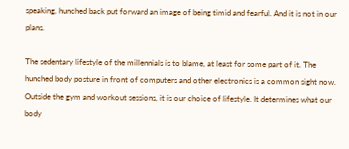speaking, hunched back put forward an image of being timid and fearful. And it is not in our plans.

The sedentary lifestyle of the millennials is to blame, at least for some part of it. The hunched body posture in front of computers and other electronics is a common sight now. Outside the gym and workout sessions, it is our choice of lifestyle. It determines what our body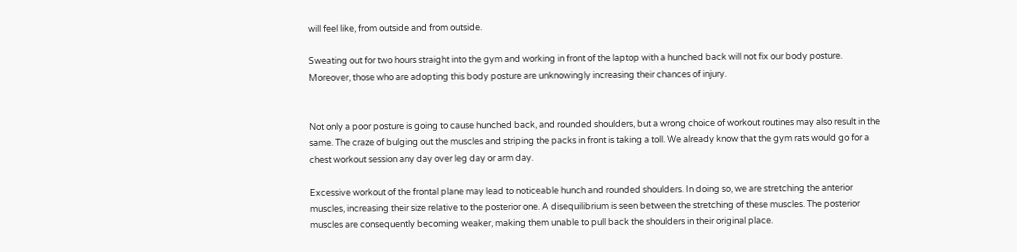will feel like, from outside and from outside.

Sweating out for two hours straight into the gym and working in front of the laptop with a hunched back will not fix our body posture. Moreover, those who are adopting this body posture are unknowingly increasing their chances of injury.


Not only a poor posture is going to cause hunched back, and rounded shoulders, but a wrong choice of workout routines may also result in the same. The craze of bulging out the muscles and striping the packs in front is taking a toll. We already know that the gym rats would go for a chest workout session any day over leg day or arm day.

Excessive workout of the frontal plane may lead to noticeable hunch and rounded shoulders. In doing so, we are stretching the anterior muscles, increasing their size relative to the posterior one. A disequilibrium is seen between the stretching of these muscles. The posterior muscles are consequently becoming weaker, making them unable to pull back the shoulders in their original place.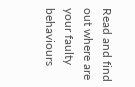Read and find out where are your faulty behaviours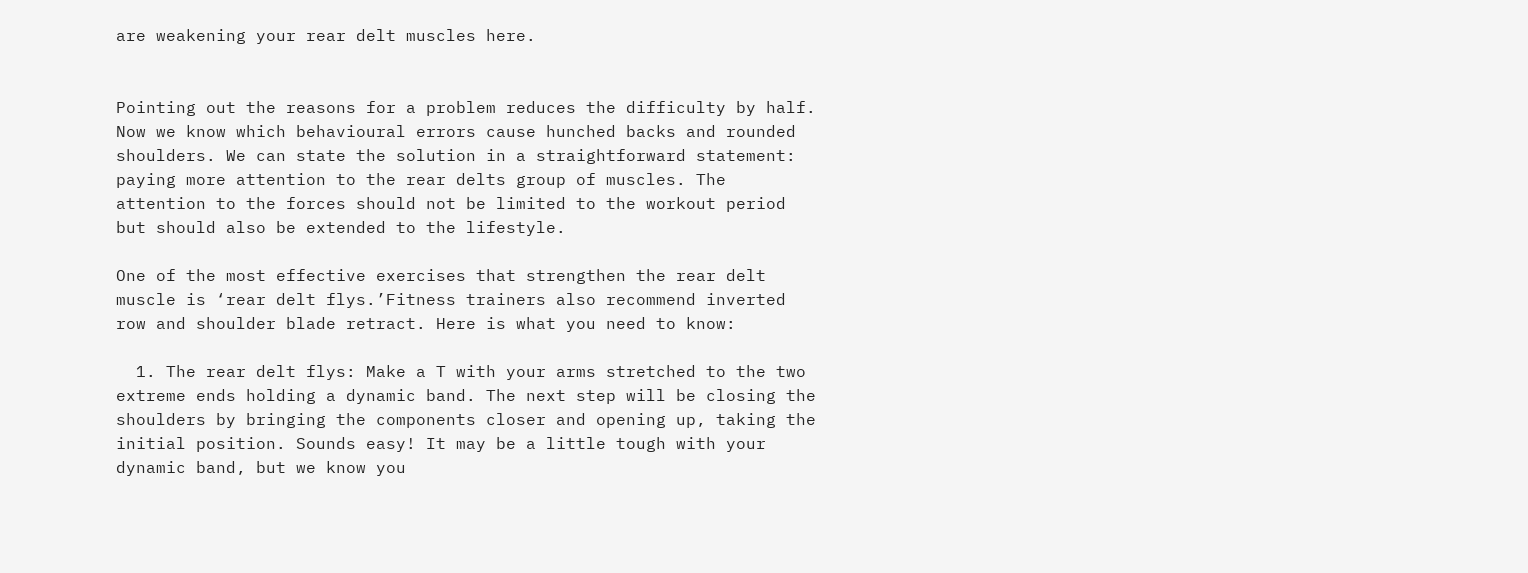are weakening your rear delt muscles here.


Pointing out the reasons for a problem reduces the difficulty by half. Now we know which behavioural errors cause hunched backs and rounded shoulders. We can state the solution in a straightforward statement: paying more attention to the rear delts group of muscles. The attention to the forces should not be limited to the workout period but should also be extended to the lifestyle.

One of the most effective exercises that strengthen the rear delt muscle is ‘rear delt flys.’Fitness trainers also recommend inverted row and shoulder blade retract. Here is what you need to know:

  1. The rear delt flys: Make a T with your arms stretched to the two extreme ends holding a dynamic band. The next step will be closing the shoulders by bringing the components closer and opening up, taking the initial position. Sounds easy! It may be a little tough with your dynamic band, but we know you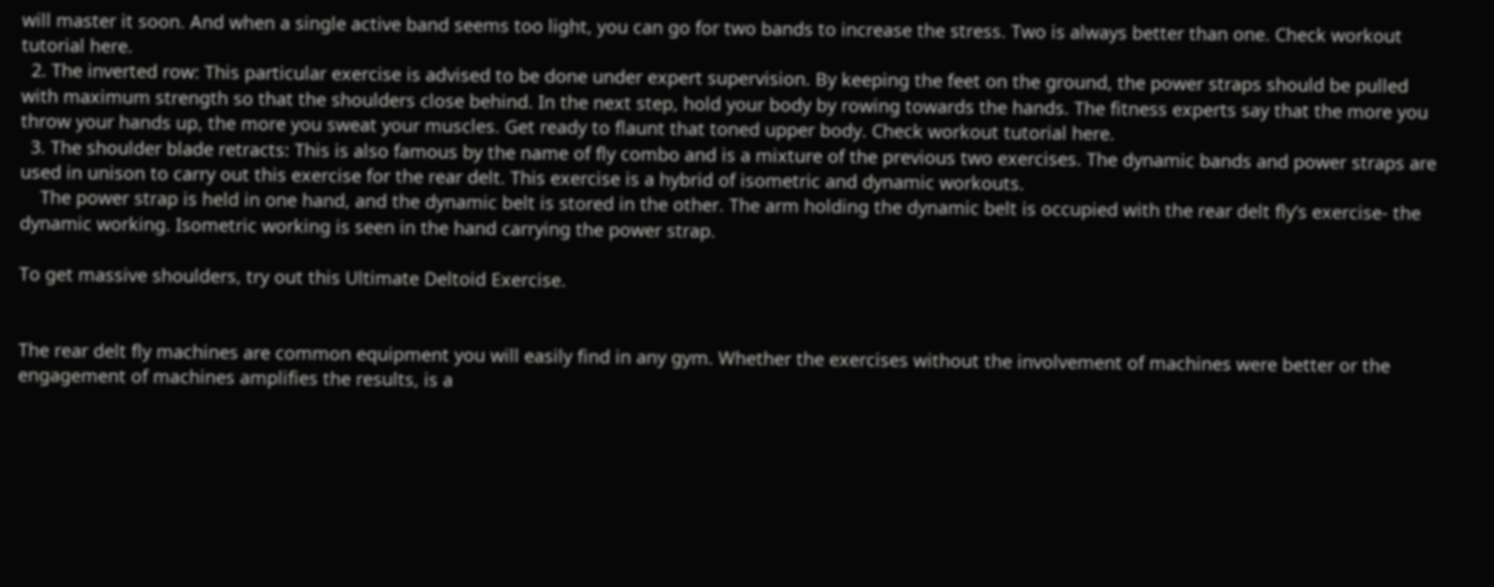will master it soon. And when a single active band seems too light, you can go for two bands to increase the stress. Two is always better than one. Check workout tutorial here.
  2. The inverted row: This particular exercise is advised to be done under expert supervision. By keeping the feet on the ground, the power straps should be pulled with maximum strength so that the shoulders close behind. In the next step, hold your body by rowing towards the hands. The fitness experts say that the more you throw your hands up, the more you sweat your muscles. Get ready to flaunt that toned upper body. Check workout tutorial here.
  3. The shoulder blade retracts: This is also famous by the name of fly combo and is a mixture of the previous two exercises. The dynamic bands and power straps are used in unison to carry out this exercise for the rear delt. This exercise is a hybrid of isometric and dynamic workouts.
    The power strap is held in one hand, and the dynamic belt is stored in the other. The arm holding the dynamic belt is occupied with the rear delt fly’s exercise- the dynamic working. Isometric working is seen in the hand carrying the power strap.

To get massive shoulders, try out this Ultimate Deltoid Exercise.


The rear delt fly machines are common equipment you will easily find in any gym. Whether the exercises without the involvement of machines were better or the engagement of machines amplifies the results, is a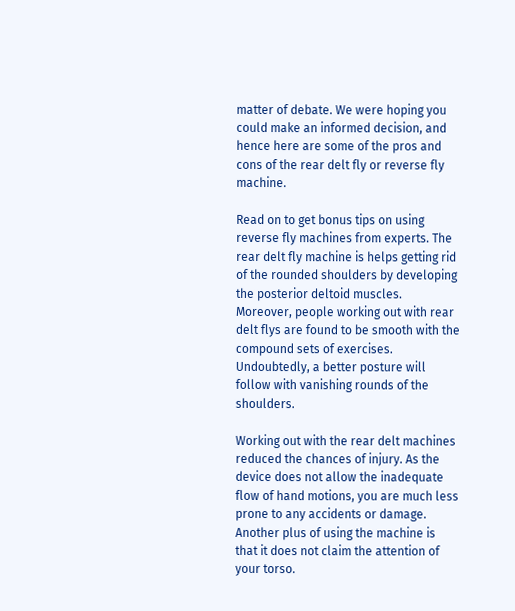matter of debate. We were hoping you could make an informed decision, and hence here are some of the pros and cons of the rear delt fly or reverse fly machine.

Read on to get bonus tips on using reverse fly machines from experts. The rear delt fly machine is helps getting rid of the rounded shoulders by developing the posterior deltoid muscles. Moreover, people working out with rear delt flys are found to be smooth with the compound sets of exercises. Undoubtedly, a better posture will follow with vanishing rounds of the shoulders.

Working out with the rear delt machines reduced the chances of injury. As the device does not allow the inadequate flow of hand motions, you are much less prone to any accidents or damage. Another plus of using the machine is that it does not claim the attention of your torso.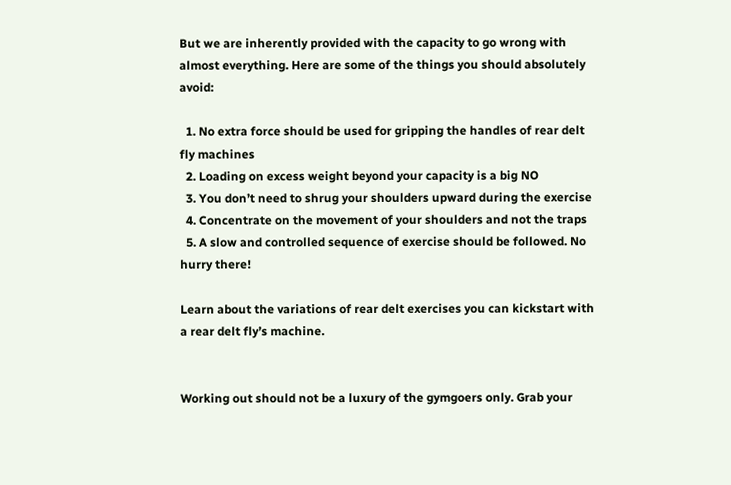But we are inherently provided with the capacity to go wrong with almost everything. Here are some of the things you should absolutely avoid:

  1. No extra force should be used for gripping the handles of rear delt fly machines
  2. Loading on excess weight beyond your capacity is a big NO
  3. You don’t need to shrug your shoulders upward during the exercise
  4. Concentrate on the movement of your shoulders and not the traps
  5. A slow and controlled sequence of exercise should be followed. No hurry there!

Learn about the variations of rear delt exercises you can kickstart with a rear delt fly’s machine.


Working out should not be a luxury of the gymgoers only. Grab your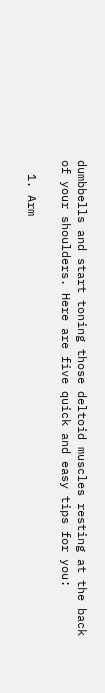dumbbells and start toning those deltoid muscles resting at the back of your shoulders. Here are five quick and easy tips for you:

  1. Arm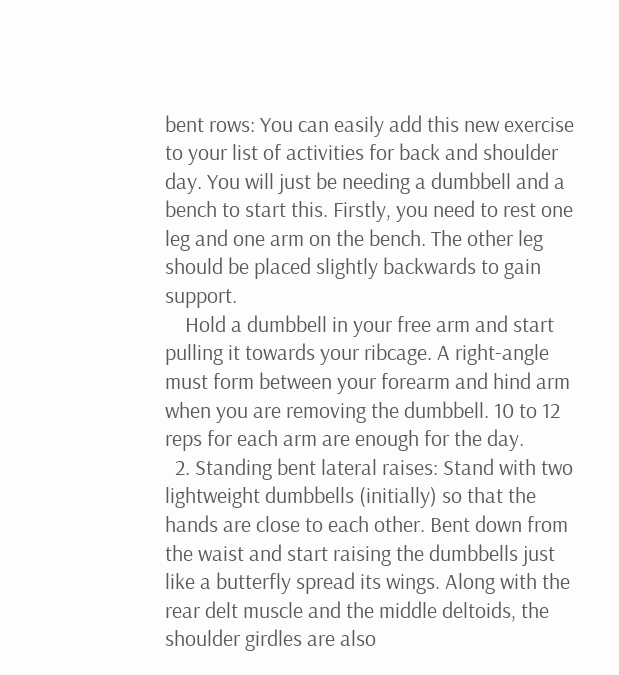bent rows: You can easily add this new exercise to your list of activities for back and shoulder day. You will just be needing a dumbbell and a bench to start this. Firstly, you need to rest one leg and one arm on the bench. The other leg should be placed slightly backwards to gain support.
    Hold a dumbbell in your free arm and start pulling it towards your ribcage. A right-angle must form between your forearm and hind arm when you are removing the dumbbell. 10 to 12 reps for each arm are enough for the day.
  2. Standing bent lateral raises: Stand with two lightweight dumbbells (initially) so that the hands are close to each other. Bent down from the waist and start raising the dumbbells just like a butterfly spread its wings. Along with the rear delt muscle and the middle deltoids, the shoulder girdles are also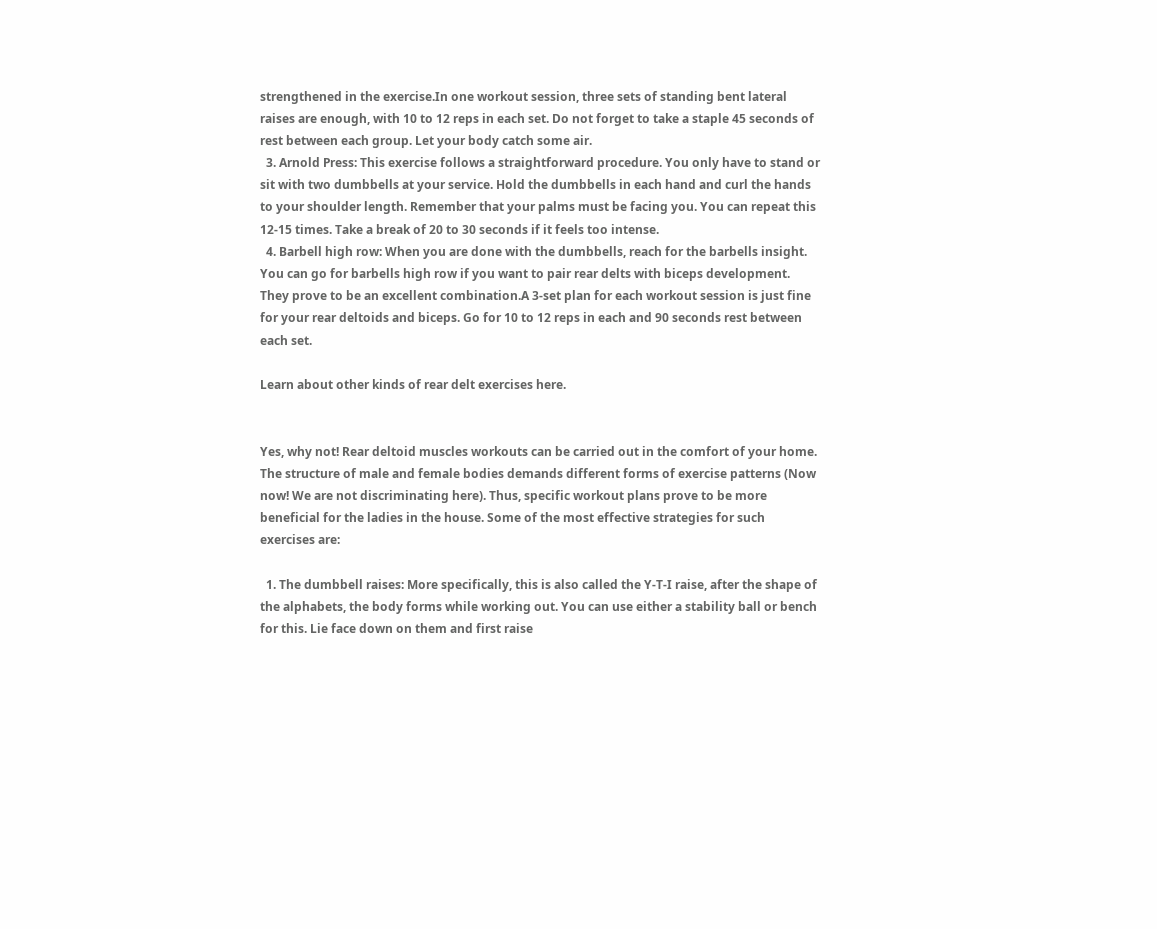strengthened in the exercise.In one workout session, three sets of standing bent lateral raises are enough, with 10 to 12 reps in each set. Do not forget to take a staple 45 seconds of rest between each group. Let your body catch some air.
  3. Arnold Press: This exercise follows a straightforward procedure. You only have to stand or sit with two dumbbells at your service. Hold the dumbbells in each hand and curl the hands to your shoulder length. Remember that your palms must be facing you. You can repeat this 12-15 times. Take a break of 20 to 30 seconds if it feels too intense.
  4. Barbell high row: When you are done with the dumbbells, reach for the barbells insight. You can go for barbells high row if you want to pair rear delts with biceps development. They prove to be an excellent combination.A 3-set plan for each workout session is just fine for your rear deltoids and biceps. Go for 10 to 12 reps in each and 90 seconds rest between each set.

Learn about other kinds of rear delt exercises here.


Yes, why not! Rear deltoid muscles workouts can be carried out in the comfort of your home. The structure of male and female bodies demands different forms of exercise patterns (Now now! We are not discriminating here). Thus, specific workout plans prove to be more beneficial for the ladies in the house. Some of the most effective strategies for such exercises are:

  1. The dumbbell raises: More specifically, this is also called the Y-T-I raise, after the shape of the alphabets, the body forms while working out. You can use either a stability ball or bench for this. Lie face down on them and first raise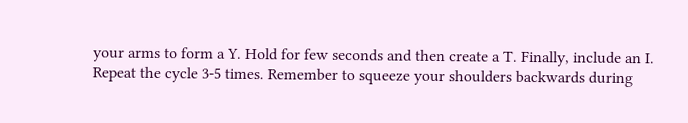your arms to form a Y. Hold for few seconds and then create a T. Finally, include an I. Repeat the cycle 3-5 times. Remember to squeeze your shoulders backwards during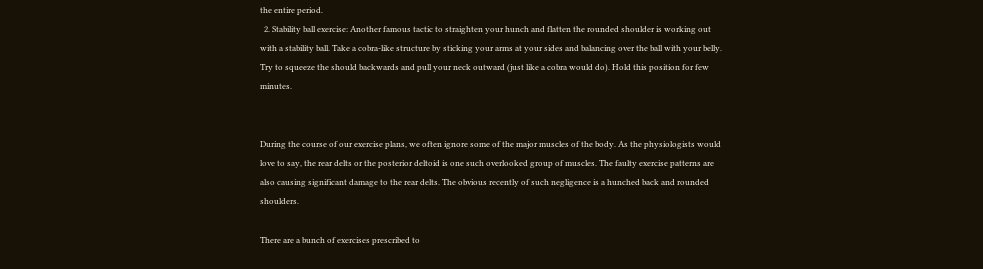the entire period.
  2. Stability ball exercise: Another famous tactic to straighten your hunch and flatten the rounded shoulder is working out with a stability ball. Take a cobra-like structure by sticking your arms at your sides and balancing over the ball with your belly. Try to squeeze the should backwards and pull your neck outward (just like a cobra would do). Hold this position for few minutes.


During the course of our exercise plans, we often ignore some of the major muscles of the body. As the physiologists would love to say, the rear delts or the posterior deltoid is one such overlooked group of muscles. The faulty exercise patterns are also causing significant damage to the rear delts. The obvious recently of such negligence is a hunched back and rounded shoulders.

There are a bunch of exercises prescribed to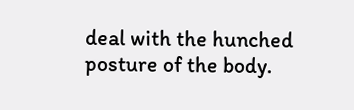deal with the hunched posture of the body.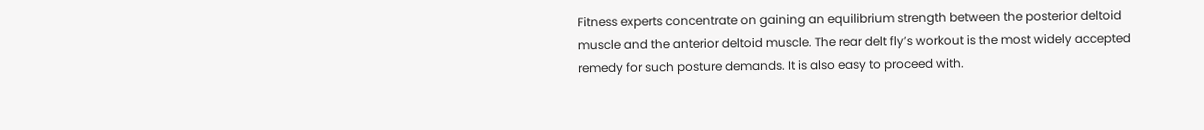Fitness experts concentrate on gaining an equilibrium strength between the posterior deltoid muscle and the anterior deltoid muscle. The rear delt fly’s workout is the most widely accepted remedy for such posture demands. It is also easy to proceed with.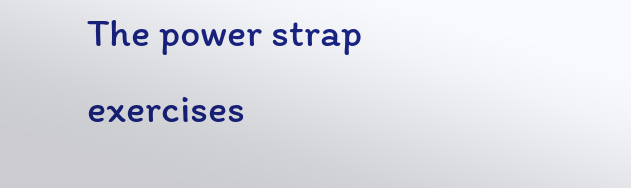The power strap exercises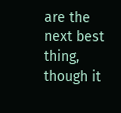are the next best thing, though it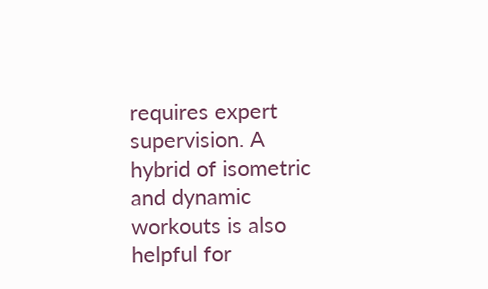requires expert supervision. A hybrid of isometric and dynamic workouts is also helpful for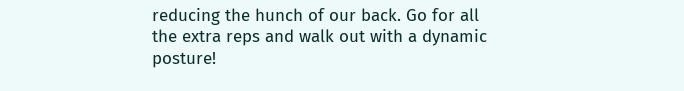reducing the hunch of our back. Go for all the extra reps and walk out with a dynamic posture!